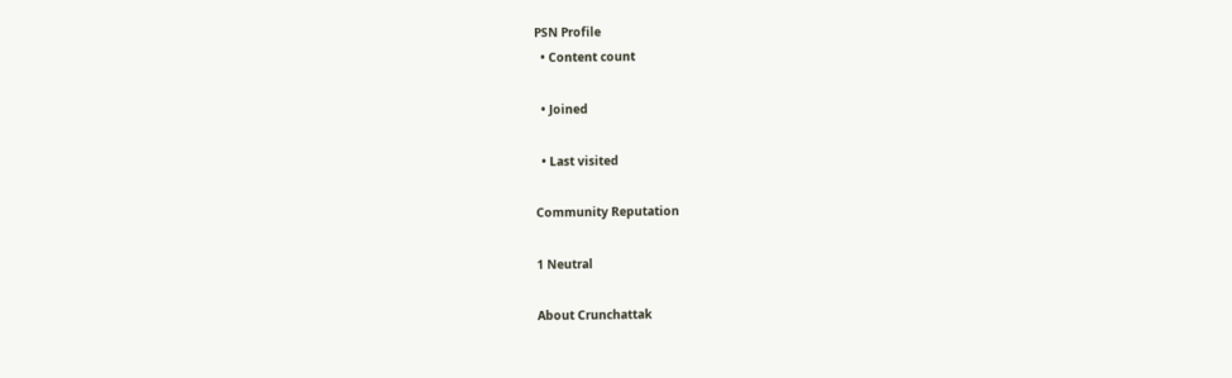PSN Profile
  • Content count

  • Joined

  • Last visited

Community Reputation

1 Neutral

About Crunchattak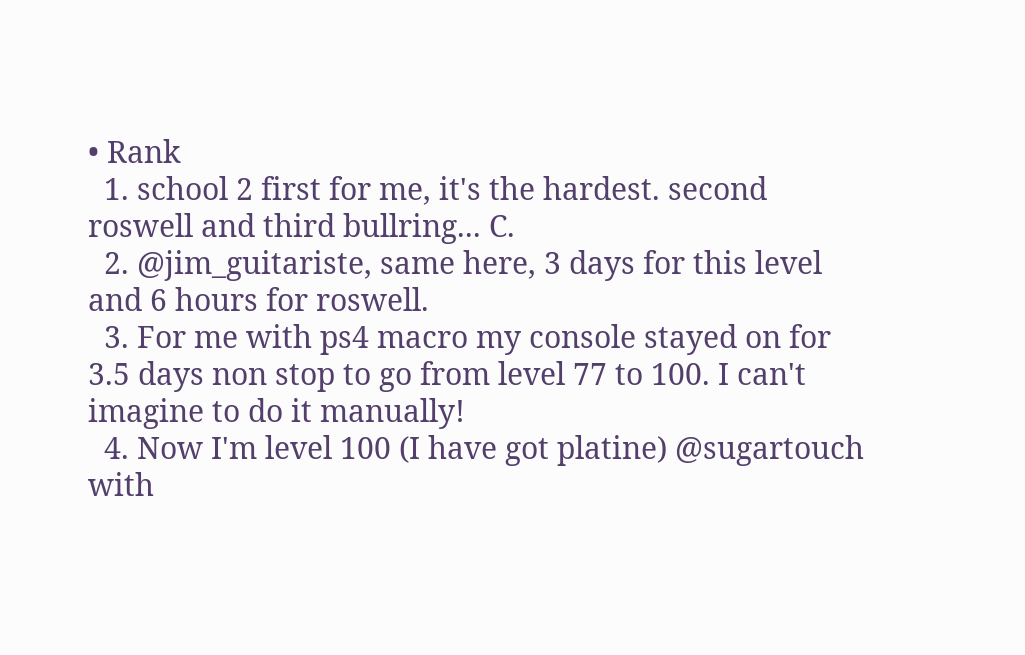• Rank
  1. school 2 first for me, it's the hardest. second roswell and third bullring... C.
  2. @jim_guitariste, same here, 3 days for this level and 6 hours for roswell.
  3. For me with ps4 macro my console stayed on for 3.5 days non stop to go from level 77 to 100. I can't imagine to do it manually!
  4. Now I'm level 100 (I have got platine) @sugartouch with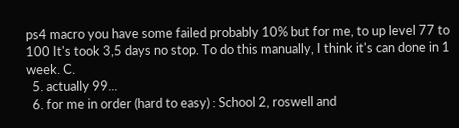ps4 macro you have some failed probably 10% but for me, to up level 77 to 100 It's took 3,5 days no stop. To do this manually, I think it's can done in 1 week. C.
  5. actually 99...
  6. for me in order (hard to easy) : School 2, roswell and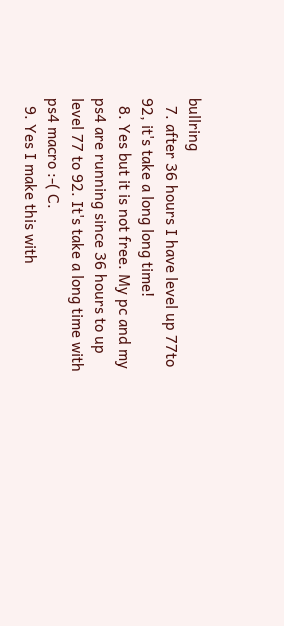bullring
  7. after 36 hours I have level up 77to 92, it's take a long long time!
  8. Yes but it is not free. My pc and my ps4 are running since 36 hours to up level 77 to 92. It's take a long time with ps4 macro :-( C.
  9. Yes I make this with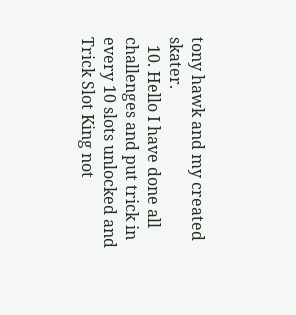tony hawk and my created skater.
  10. Hello I have done all challenges and put trick in every 10 slots unlocked and Trick Slot King not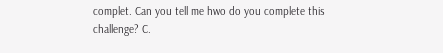complet. Can you tell me hwo do you complete this challenge? C.